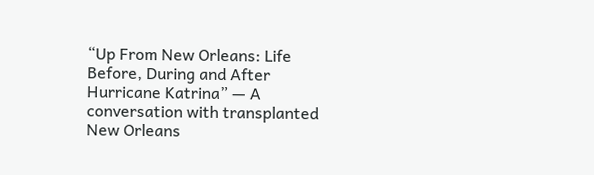“Up From New Orleans: Life Before, During and After Hurricane Katrina” — A conversation with transplanted New Orleans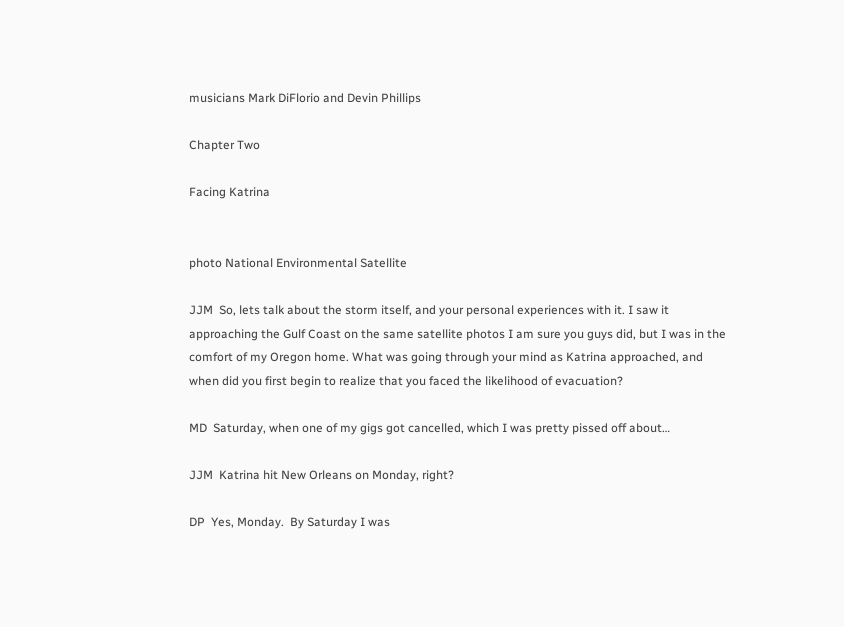musicians Mark DiFlorio and Devin Phillips

Chapter Two

Facing Katrina


photo National Environmental Satellite

JJM  So, lets talk about the storm itself, and your personal experiences with it. I saw it approaching the Gulf Coast on the same satellite photos I am sure you guys did, but I was in the comfort of my Oregon home. What was going through your mind as Katrina approached, and when did you first begin to realize that you faced the likelihood of evacuation?

MD  Saturday, when one of my gigs got cancelled, which I was pretty pissed off about…

JJM  Katrina hit New Orleans on Monday, right?

DP  Yes, Monday.  By Saturday I was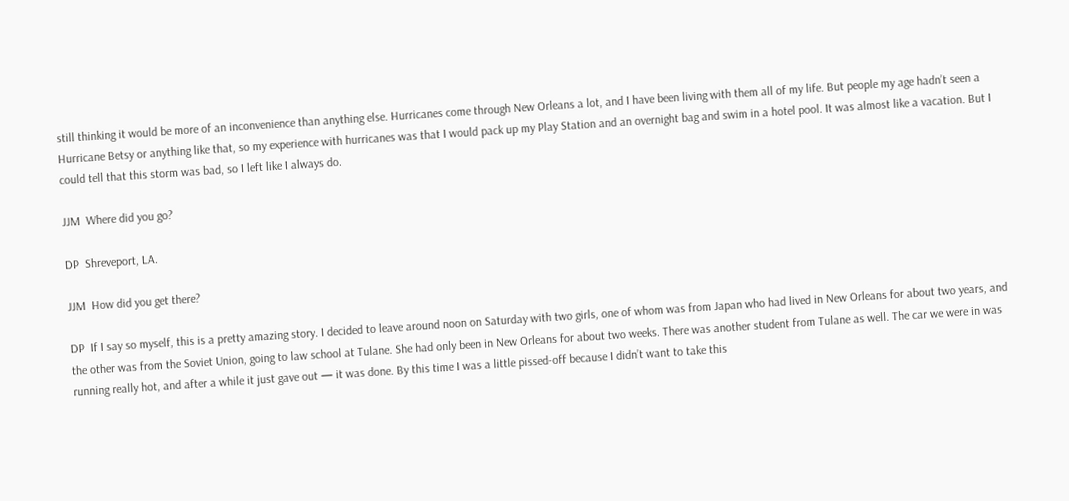still thinking it would be more of an inconvenience than anything else. Hurricanes come through New Orleans a lot, and I have been living with them all of my life. But people my age hadn’t seen a Hurricane Betsy or anything like that, so my experience with hurricanes was that I would pack up my Play Station and an overnight bag and swim in a hotel pool. It was almost like a vacation. But I could tell that this storm was bad, so I left like I always do.

JJM  Where did you go?

DP  Shreveport, LA.

JJM  How did you get there?

DP  If I say so myself, this is a pretty amazing story. I decided to leave around noon on Saturday with two girls, one of whom was from Japan who had lived in New Orleans for about two years, and the other was from the Soviet Union, going to law school at Tulane. She had only been in New Orleans for about two weeks. There was another student from Tulane as well. The car we were in was running really hot, and after a while it just gave out — it was done. By this time I was a little pissed-off because I didn’t want to take this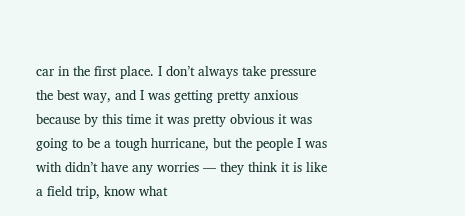car in the first place. I don’t always take pressure the best way, and I was getting pretty anxious because by this time it was pretty obvious it was going to be a tough hurricane, but the people I was with didn’t have any worries — they think it is like a field trip, know what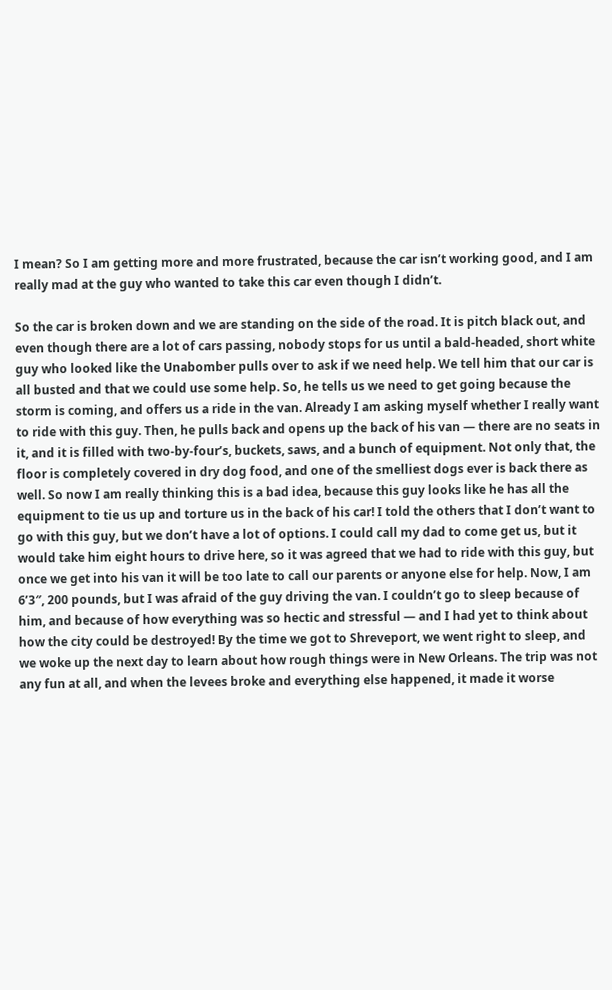I mean? So I am getting more and more frustrated, because the car isn’t working good, and I am really mad at the guy who wanted to take this car even though I didn’t.

So the car is broken down and we are standing on the side of the road. It is pitch black out, and even though there are a lot of cars passing, nobody stops for us until a bald-headed, short white guy who looked like the Unabomber pulls over to ask if we need help. We tell him that our car is all busted and that we could use some help. So, he tells us we need to get going because the storm is coming, and offers us a ride in the van. Already I am asking myself whether I really want to ride with this guy. Then, he pulls back and opens up the back of his van — there are no seats in it, and it is filled with two-by-four’s, buckets, saws, and a bunch of equipment. Not only that, the floor is completely covered in dry dog food, and one of the smelliest dogs ever is back there as well. So now I am really thinking this is a bad idea, because this guy looks like he has all the equipment to tie us up and torture us in the back of his car! I told the others that I don’t want to go with this guy, but we don’t have a lot of options. I could call my dad to come get us, but it would take him eight hours to drive here, so it was agreed that we had to ride with this guy, but once we get into his van it will be too late to call our parents or anyone else for help. Now, I am 6’3″, 200 pounds, but I was afraid of the guy driving the van. I couldn’t go to sleep because of him, and because of how everything was so hectic and stressful — and I had yet to think about how the city could be destroyed! By the time we got to Shreveport, we went right to sleep, and we woke up the next day to learn about how rough things were in New Orleans. The trip was not any fun at all, and when the levees broke and everything else happened, it made it worse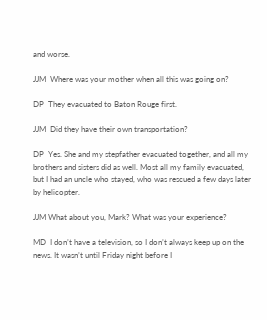and worse.

JJM  Where was your mother when all this was going on?

DP  They evacuated to Baton Rouge first.

JJM  Did they have their own transportation?

DP  Yes. She and my stepfather evacuated together, and all my brothers and sisters did as well. Most all my family evacuated, but I had an uncle who stayed, who was rescued a few days later by helicopter.

JJM What about you, Mark? What was your experience?

MD  I don’t have a television, so I don’t always keep up on the news. It wasn’t until Friday night before I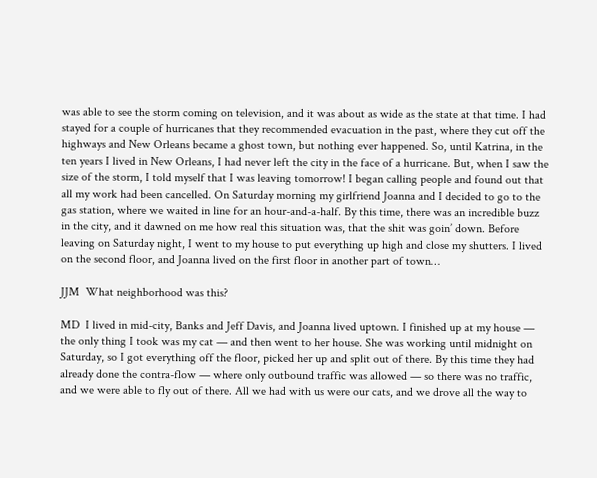was able to see the storm coming on television, and it was about as wide as the state at that time. I had stayed for a couple of hurricanes that they recommended evacuation in the past, where they cut off the highways and New Orleans became a ghost town, but nothing ever happened. So, until Katrina, in the ten years I lived in New Orleans, I had never left the city in the face of a hurricane. But, when I saw the size of the storm, I told myself that I was leaving tomorrow! I began calling people and found out that all my work had been cancelled. On Saturday morning my girlfriend Joanna and I decided to go to the gas station, where we waited in line for an hour-and-a-half. By this time, there was an incredible buzz in the city, and it dawned on me how real this situation was, that the shit was goin’ down. Before leaving on Saturday night, I went to my house to put everything up high and close my shutters. I lived on the second floor, and Joanna lived on the first floor in another part of town…

JJM  What neighborhood was this?

MD  I lived in mid-city, Banks and Jeff Davis, and Joanna lived uptown. I finished up at my house — the only thing I took was my cat — and then went to her house. She was working until midnight on Saturday, so I got everything off the floor, picked her up and split out of there. By this time they had already done the contra-flow — where only outbound traffic was allowed — so there was no traffic, and we were able to fly out of there. All we had with us were our cats, and we drove all the way to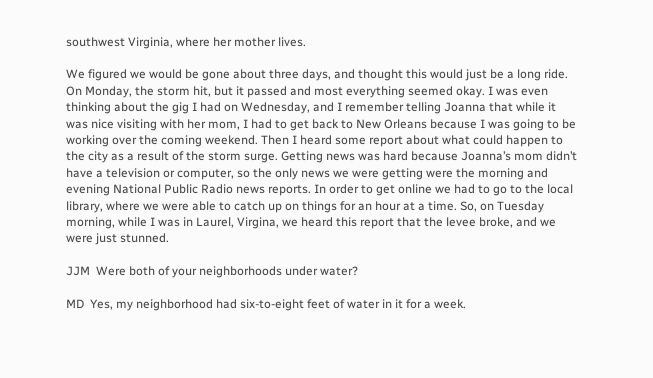southwest Virginia, where her mother lives.

We figured we would be gone about three days, and thought this would just be a long ride. On Monday, the storm hit, but it passed and most everything seemed okay. I was even thinking about the gig I had on Wednesday, and I remember telling Joanna that while it was nice visiting with her mom, I had to get back to New Orleans because I was going to be working over the coming weekend. Then I heard some report about what could happen to the city as a result of the storm surge. Getting news was hard because Joanna’s mom didn’t have a television or computer, so the only news we were getting were the morning and evening National Public Radio news reports. In order to get online we had to go to the local library, where we were able to catch up on things for an hour at a time. So, on Tuesday morning, while I was in Laurel, Virgina, we heard this report that the levee broke, and we were just stunned.

JJM  Were both of your neighborhoods under water?

MD  Yes, my neighborhood had six-to-eight feet of water in it for a week.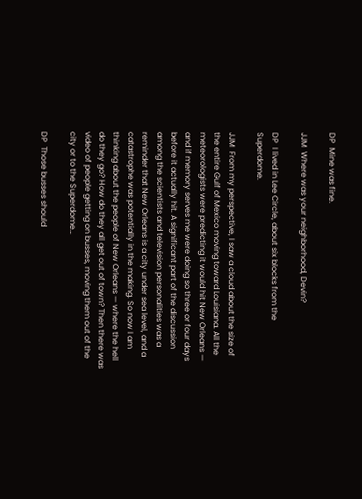DP  Mine was fine.

JJM  Where was your neighborhood, Devin?

DP  I lived in Lee Circle, about six blocks from the Superdome.

JJM  From my perspective, I saw a cloud about the size of the entire Gulf of Mexico moving toward Louisiana. All the meteorologists were predicting it would hit New Orleans — and if memory serves me were doing so three or four days before it actually hit. A significant part of the discussion among the scientists and television personalities was a reminder that New Orleans is a city under sea level, and a catastrophe was potentially in the making. So now I am thinking about the people of New Orleans — where the hell do they go? How do they all get out of town? Then there was video of people getting on busses, moving them out of the city or to the Superdome…

DP  Those busses should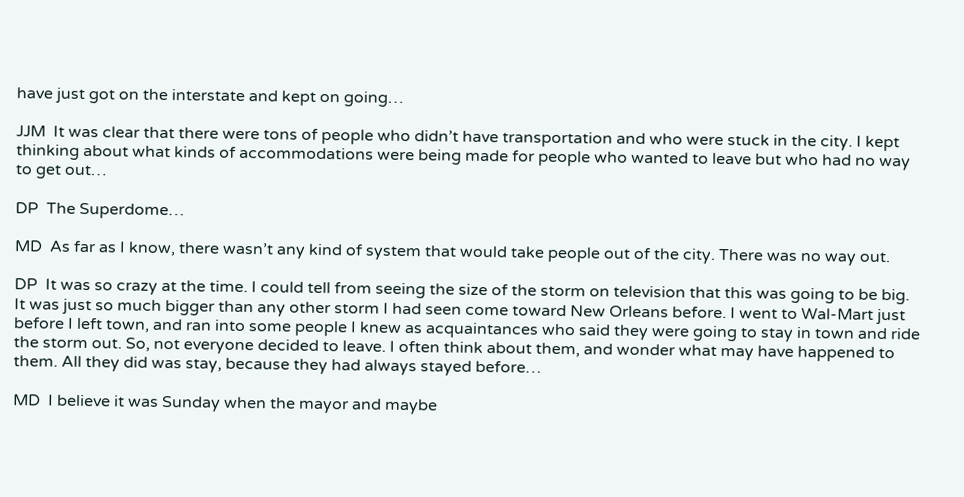have just got on the interstate and kept on going…

JJM  It was clear that there were tons of people who didn’t have transportation and who were stuck in the city. I kept thinking about what kinds of accommodations were being made for people who wanted to leave but who had no way to get out…

DP  The Superdome…

MD  As far as I know, there wasn’t any kind of system that would take people out of the city. There was no way out.

DP  It was so crazy at the time. I could tell from seeing the size of the storm on television that this was going to be big. It was just so much bigger than any other storm I had seen come toward New Orleans before. I went to Wal-Mart just before I left town, and ran into some people I knew as acquaintances who said they were going to stay in town and ride the storm out. So, not everyone decided to leave. I often think about them, and wonder what may have happened to them. All they did was stay, because they had always stayed before…

MD  I believe it was Sunday when the mayor and maybe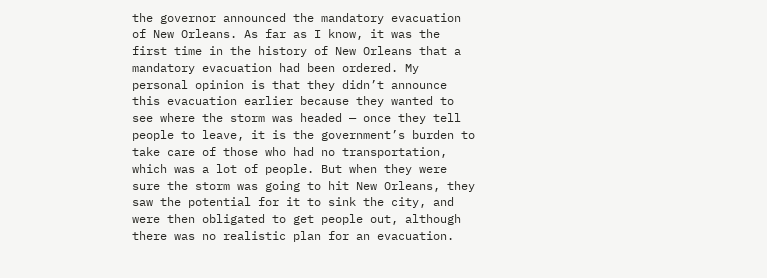the governor announced the mandatory evacuation of New Orleans. As far as I know, it was the first time in the history of New Orleans that a mandatory evacuation had been ordered. My personal opinion is that they didn’t announce this evacuation earlier because they wanted to see where the storm was headed — once they tell people to leave, it is the government’s burden to take care of those who had no transportation, which was a lot of people. But when they were sure the storm was going to hit New Orleans, they saw the potential for it to sink the city, and were then obligated to get people out, although there was no realistic plan for an evacuation.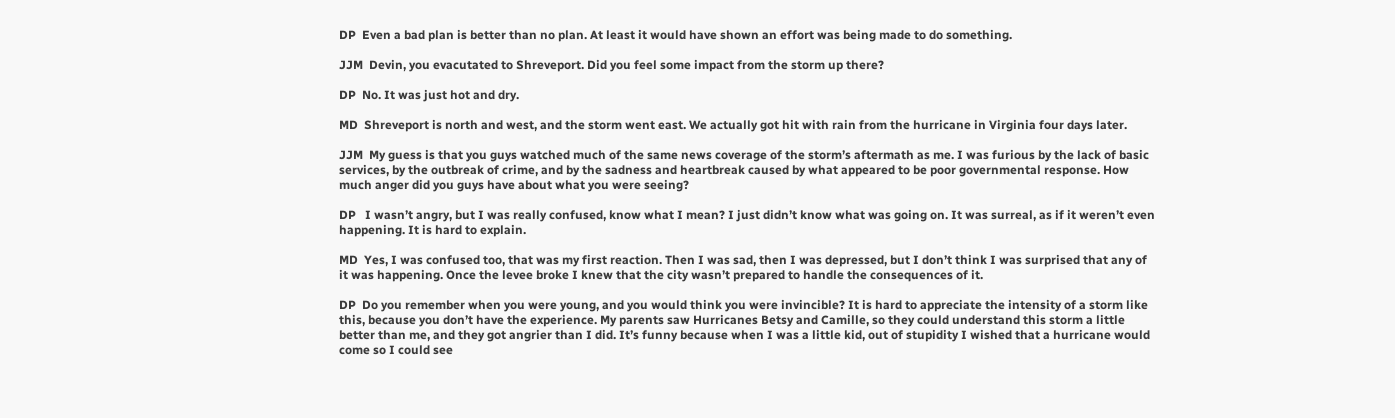DP  Even a bad plan is better than no plan. At least it would have shown an effort was being made to do something.

JJM  Devin, you evacutated to Shreveport. Did you feel some impact from the storm up there?

DP  No. It was just hot and dry.

MD  Shreveport is north and west, and the storm went east. We actually got hit with rain from the hurricane in Virginia four days later.

JJM  My guess is that you guys watched much of the same news coverage of the storm’s aftermath as me. I was furious by the lack of basic services, by the outbreak of crime, and by the sadness and heartbreak caused by what appeared to be poor governmental response. How much anger did you guys have about what you were seeing?

DP   I wasn’t angry, but I was really confused, know what I mean? I just didn’t know what was going on. It was surreal, as if it weren’t even happening. It is hard to explain.

MD  Yes, I was confused too, that was my first reaction. Then I was sad, then I was depressed, but I don’t think I was surprised that any of it was happening. Once the levee broke I knew that the city wasn’t prepared to handle the consequences of it.

DP  Do you remember when you were young, and you would think you were invincible? It is hard to appreciate the intensity of a storm like this, because you don’t have the experience. My parents saw Hurricanes Betsy and Camille, so they could understand this storm a little better than me, and they got angrier than I did. It’s funny because when I was a little kid, out of stupidity I wished that a hurricane would come so I could see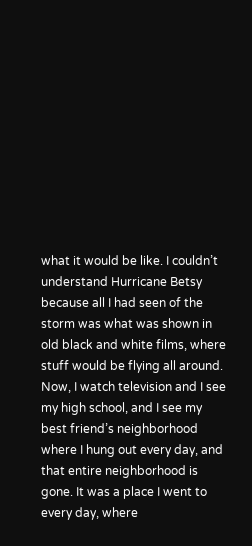what it would be like. I couldn’t understand Hurricane Betsy because all I had seen of the storm was what was shown in old black and white films, where stuff would be flying all around. Now, I watch television and I see my high school, and I see my best friend’s neighborhood where I hung out every day, and that entire neighborhood is gone. It was a place I went to every day, where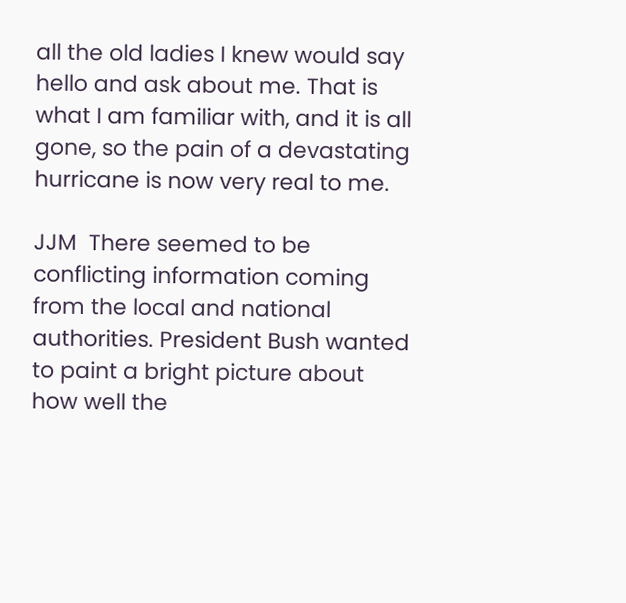all the old ladies I knew would say hello and ask about me. That is what I am familiar with, and it is all gone, so the pain of a devastating hurricane is now very real to me.

JJM  There seemed to be conflicting information coming from the local and national authorities. President Bush wanted to paint a bright picture about how well the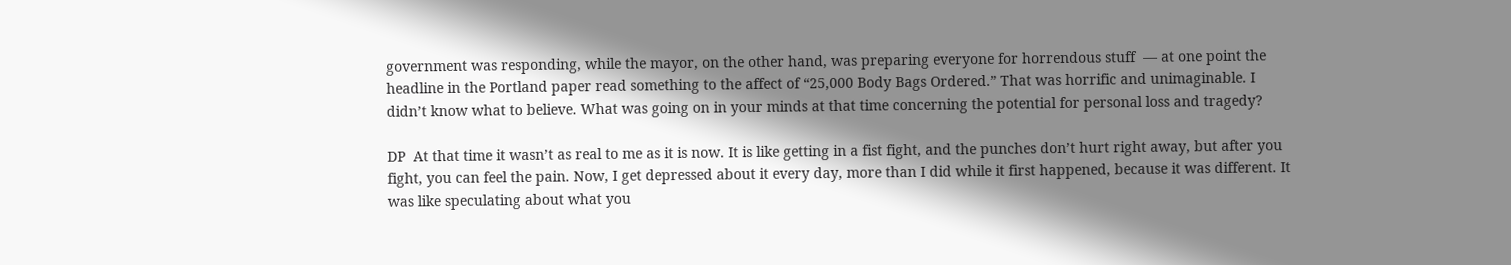government was responding, while the mayor, on the other hand, was preparing everyone for horrendous stuff  — at one point the headline in the Portland paper read something to the affect of “25,000 Body Bags Ordered.” That was horrific and unimaginable. I didn’t know what to believe. What was going on in your minds at that time concerning the potential for personal loss and tragedy?

DP  At that time it wasn’t as real to me as it is now. It is like getting in a fist fight, and the punches don’t hurt right away, but after you fight, you can feel the pain. Now, I get depressed about it every day, more than I did while it first happened, because it was different. It was like speculating about what you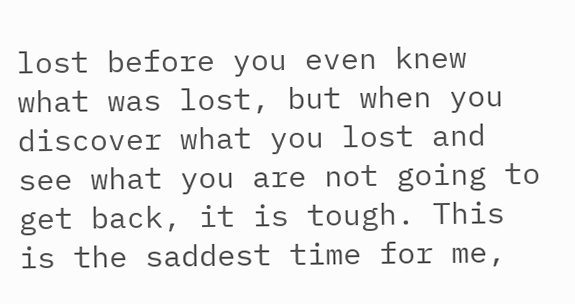lost before you even knew what was lost, but when you discover what you lost and see what you are not going to get back, it is tough. This is the saddest time for me,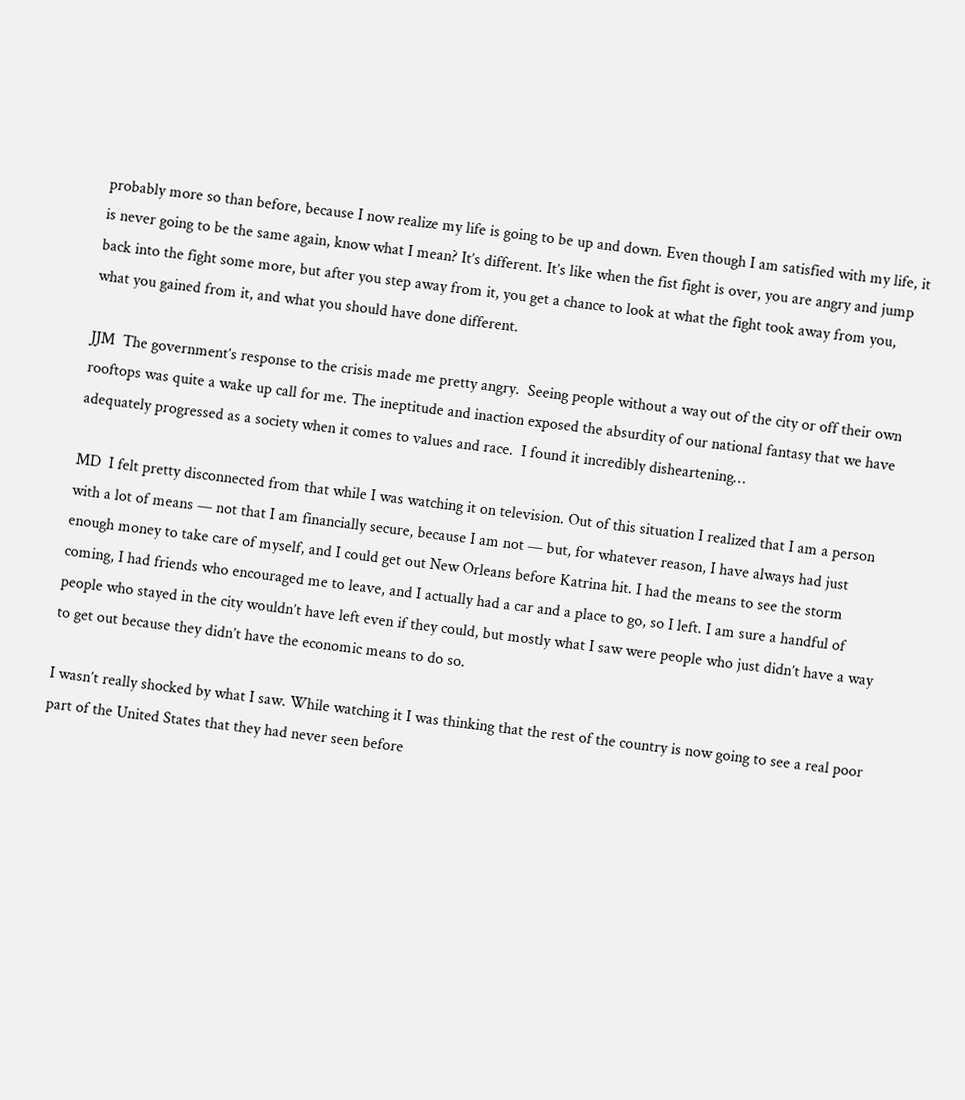probably more so than before, because I now realize my life is going to be up and down. Even though I am satisfied with my life, it is never going to be the same again, know what I mean? It’s different. It’s like when the fist fight is over, you are angry and jump back into the fight some more, but after you step away from it, you get a chance to look at what the fight took away from you, what you gained from it, and what you should have done different.

JJM  The government’s response to the crisis made me pretty angry.  Seeing people without a way out of the city or off their own rooftops was quite a wake up call for me. The ineptitude and inaction exposed the absurdity of our national fantasy that we have adequately progressed as a society when it comes to values and race.  I found it incredibly disheartening…

MD  I felt pretty disconnected from that while I was watching it on television. Out of this situation I realized that I am a person with a lot of means — not that I am financially secure, because I am not — but, for whatever reason, I have always had just enough money to take care of myself, and I could get out New Orleans before Katrina hit. I had the means to see the storm coming, I had friends who encouraged me to leave, and I actually had a car and a place to go, so I left. I am sure a handful of people who stayed in the city wouldn’t have left even if they could, but mostly what I saw were people who just didn’t have a way to get out because they didn’t have the economic means to do so.

I wasn’t really shocked by what I saw. While watching it I was thinking that the rest of the country is now going to see a real poor part of the United States that they had never seen before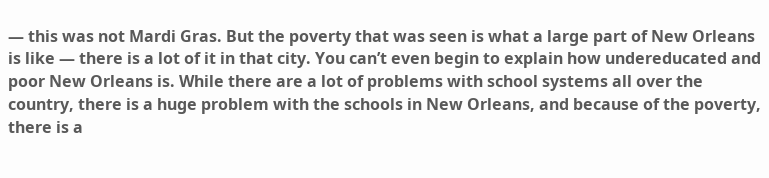— this was not Mardi Gras. But the poverty that was seen is what a large part of New Orleans is like — there is a lot of it in that city. You can’t even begin to explain how undereducated and poor New Orleans is. While there are a lot of problems with school systems all over the country, there is a huge problem with the schools in New Orleans, and because of the poverty, there is a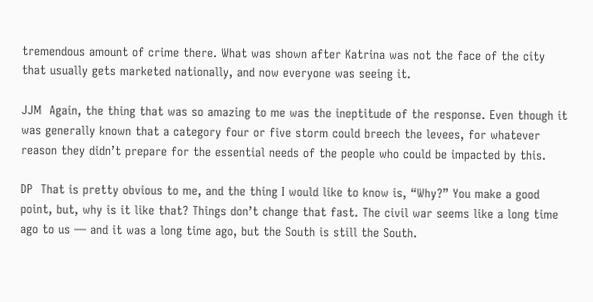tremendous amount of crime there. What was shown after Katrina was not the face of the city that usually gets marketed nationally, and now everyone was seeing it.

JJM  Again, the thing that was so amazing to me was the ineptitude of the response. Even though it was generally known that a category four or five storm could breech the levees, for whatever reason they didn’t prepare for the essential needs of the people who could be impacted by this.

DP  That is pretty obvious to me, and the thing I would like to know is, “Why?” You make a good point, but, why is it like that? Things don’t change that fast. The civil war seems like a long time ago to us — and it was a long time ago, but the South is still the South.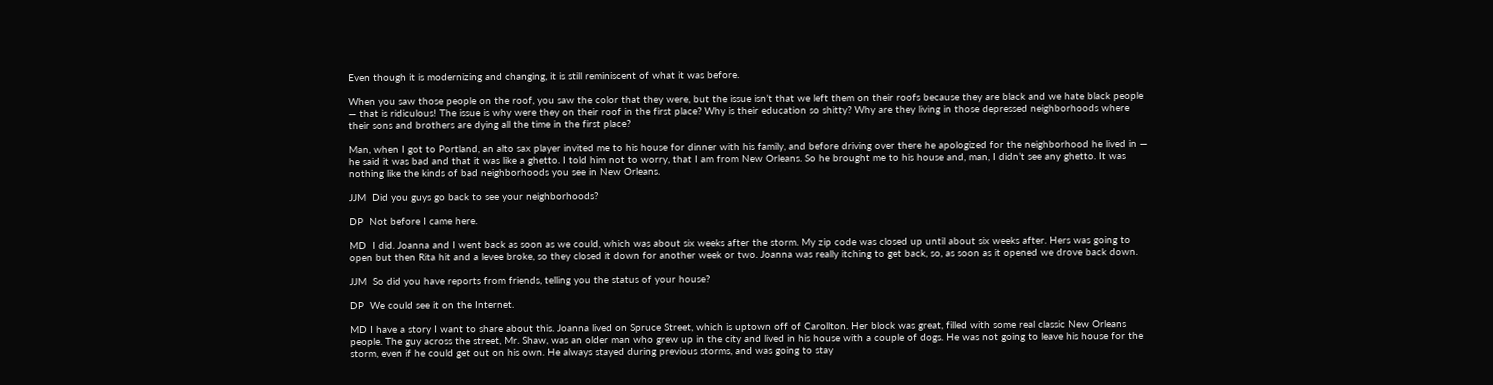Even though it is modernizing and changing, it is still reminiscent of what it was before.

When you saw those people on the roof, you saw the color that they were, but the issue isn’t that we left them on their roofs because they are black and we hate black people — that is ridiculous! The issue is why were they on their roof in the first place? Why is their education so shitty? Why are they living in those depressed neighborhoods where their sons and brothers are dying all the time in the first place?

Man, when I got to Portland, an alto sax player invited me to his house for dinner with his family, and before driving over there he apologized for the neighborhood he lived in — he said it was bad and that it was like a ghetto. I told him not to worry, that I am from New Orleans. So he brought me to his house and, man, I didn’t see any ghetto. It was nothing like the kinds of bad neighborhoods you see in New Orleans.

JJM  Did you guys go back to see your neighborhoods?

DP  Not before I came here.

MD  I did. Joanna and I went back as soon as we could, which was about six weeks after the storm. My zip code was closed up until about six weeks after. Hers was going to open but then Rita hit and a levee broke, so they closed it down for another week or two. Joanna was really itching to get back, so, as soon as it opened we drove back down.

JJM  So did you have reports from friends, telling you the status of your house?

DP  We could see it on the Internet.

MD I have a story I want to share about this. Joanna lived on Spruce Street, which is uptown off of Carollton. Her block was great, filled with some real classic New Orleans people. The guy across the street, Mr. Shaw, was an older man who grew up in the city and lived in his house with a couple of dogs. He was not going to leave his house for the storm, even if he could get out on his own. He always stayed during previous storms, and was going to stay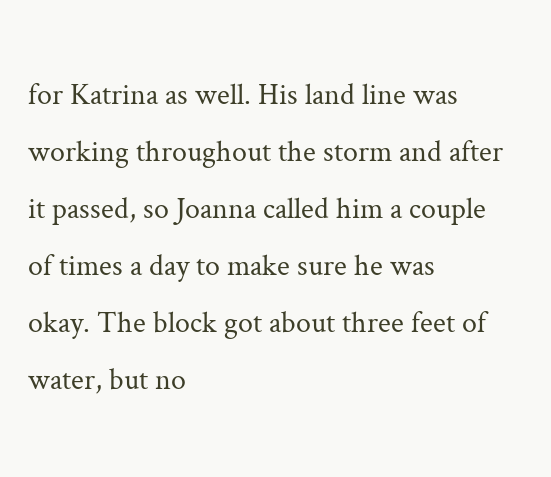for Katrina as well. His land line was working throughout the storm and after it passed, so Joanna called him a couple of times a day to make sure he was okay. The block got about three feet of water, but no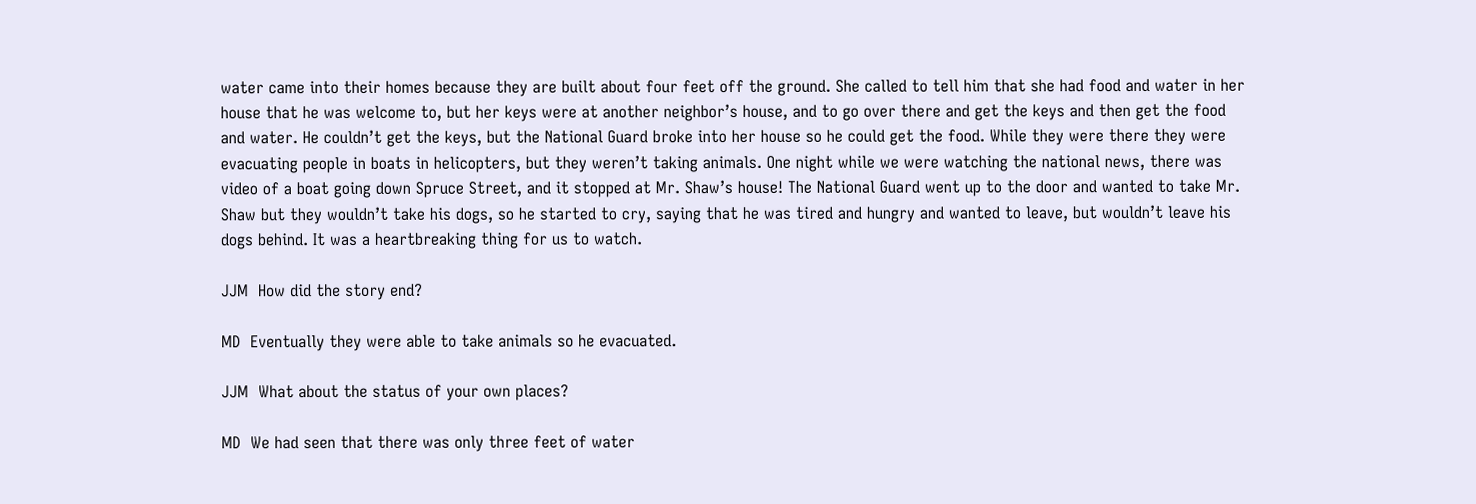water came into their homes because they are built about four feet off the ground. She called to tell him that she had food and water in her house that he was welcome to, but her keys were at another neighbor’s house, and to go over there and get the keys and then get the food and water. He couldn’t get the keys, but the National Guard broke into her house so he could get the food. While they were there they were evacuating people in boats in helicopters, but they weren’t taking animals. One night while we were watching the national news, there was video of a boat going down Spruce Street, and it stopped at Mr. Shaw’s house! The National Guard went up to the door and wanted to take Mr. Shaw but they wouldn’t take his dogs, so he started to cry, saying that he was tired and hungry and wanted to leave, but wouldn’t leave his dogs behind. It was a heartbreaking thing for us to watch.

JJM  How did the story end?

MD  Eventually they were able to take animals so he evacuated.

JJM  What about the status of your own places?

MD  We had seen that there was only three feet of water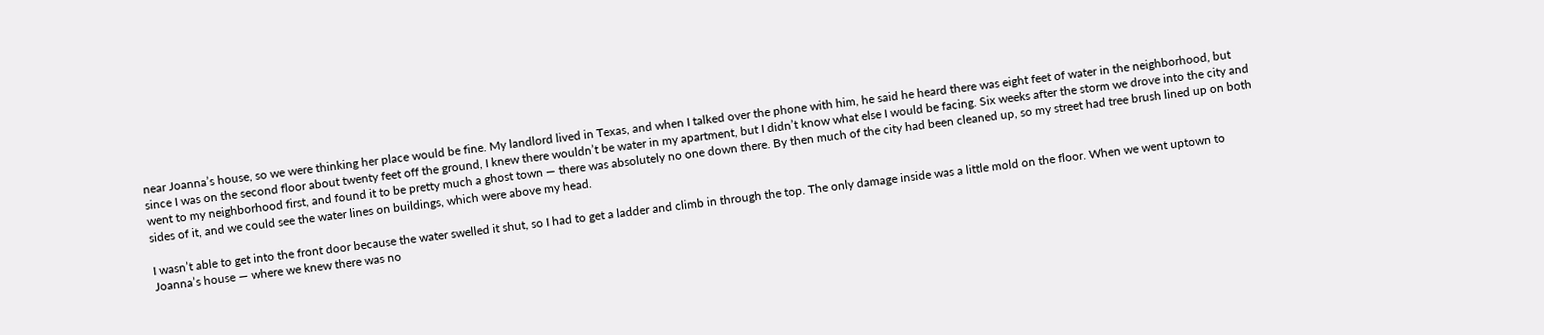near Joanna’s house, so we were thinking her place would be fine. My landlord lived in Texas, and when I talked over the phone with him, he said he heard there was eight feet of water in the neighborhood, but since I was on the second floor about twenty feet off the ground, I knew there wouldn’t be water in my apartment, but I didn’t know what else I would be facing. Six weeks after the storm we drove into the city and went to my neighborhood first, and found it to be pretty much a ghost town — there was absolutely no one down there. By then much of the city had been cleaned up, so my street had tree brush lined up on both sides of it, and we could see the water lines on buildings, which were above my head.

I wasn’t able to get into the front door because the water swelled it shut, so I had to get a ladder and climb in through the top. The only damage inside was a little mold on the floor. When we went uptown to Joanna’s house — where we knew there was no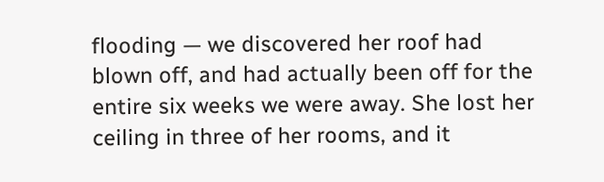flooding — we discovered her roof had blown off, and had actually been off for the entire six weeks we were away. She lost her ceiling in three of her rooms, and it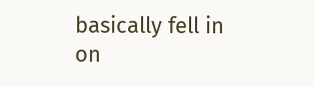basically fell in on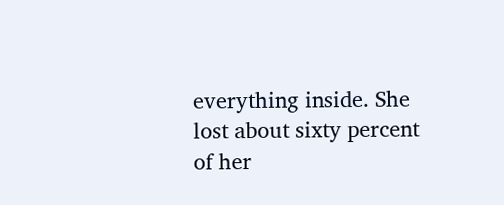everything inside. She lost about sixty percent of her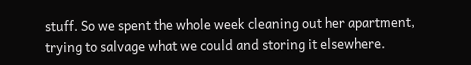stuff. So we spent the whole week cleaning out her apartment, trying to salvage what we could and storing it elsewhere.